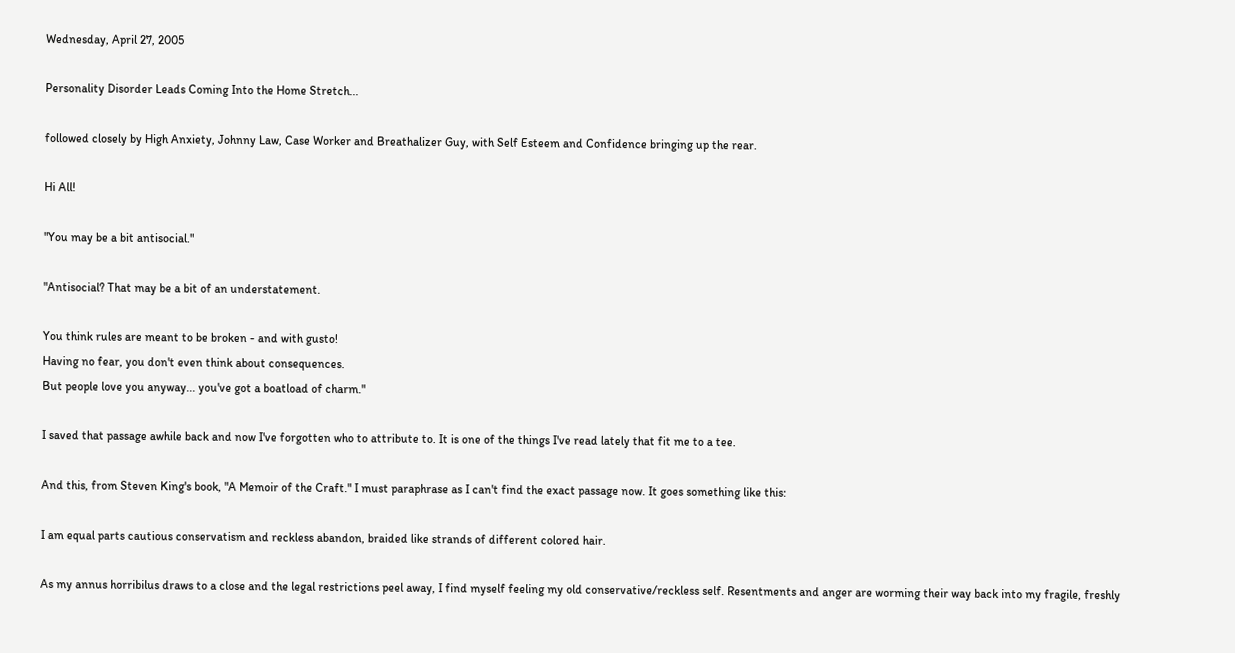Wednesday, April 27, 2005

Personality Disorder Leads Coming Into the Home Stretch...

followed closely by High Anxiety, Johnny Law, Case Worker and Breathalizer Guy, with Self Esteem and Confidence bringing up the rear.

Hi All!

"You may be a bit antisocial."

"Antisocial? That may be a bit of an understatement.

You think rules are meant to be broken - and with gusto!
Having no fear, you don't even think about consequences.
But people love you anyway... you've got a boatload of charm."

I saved that passage awhile back and now I've forgotten who to attribute to. It is one of the things I've read lately that fit me to a tee.

And this, from Steven King's book, "A Memoir of the Craft." I must paraphrase as I can't find the exact passage now. It goes something like this:

I am equal parts cautious conservatism and reckless abandon, braided like strands of different colored hair.

As my annus horribilus draws to a close and the legal restrictions peel away, I find myself feeling my old conservative/reckless self. Resentments and anger are worming their way back into my fragile, freshly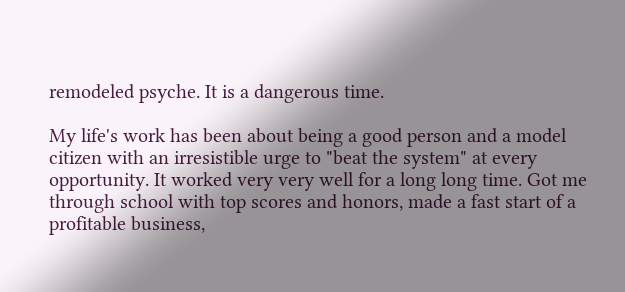remodeled psyche. It is a dangerous time.

My life's work has been about being a good person and a model citizen with an irresistible urge to "beat the system" at every opportunity. It worked very very well for a long long time. Got me through school with top scores and honors, made a fast start of a profitable business,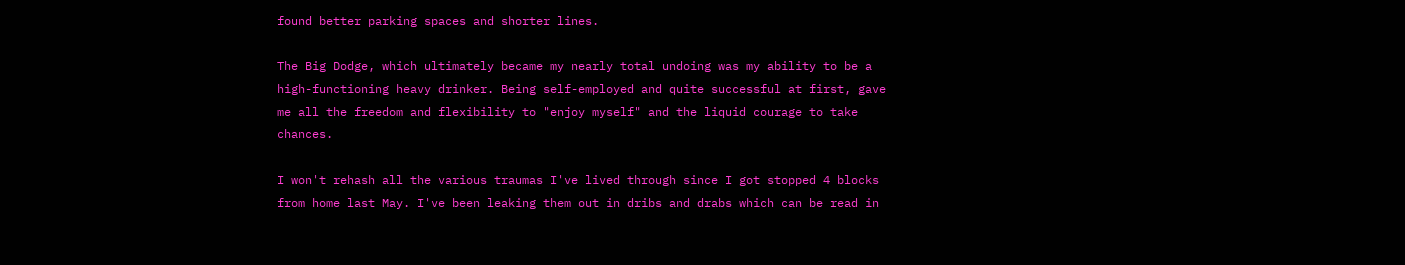found better parking spaces and shorter lines.

The Big Dodge, which ultimately became my nearly total undoing was my ability to be a high-functioning heavy drinker. Being self-employed and quite successful at first, gave me all the freedom and flexibility to "enjoy myself" and the liquid courage to take chances.

I won't rehash all the various traumas I've lived through since I got stopped 4 blocks from home last May. I've been leaking them out in dribs and drabs which can be read in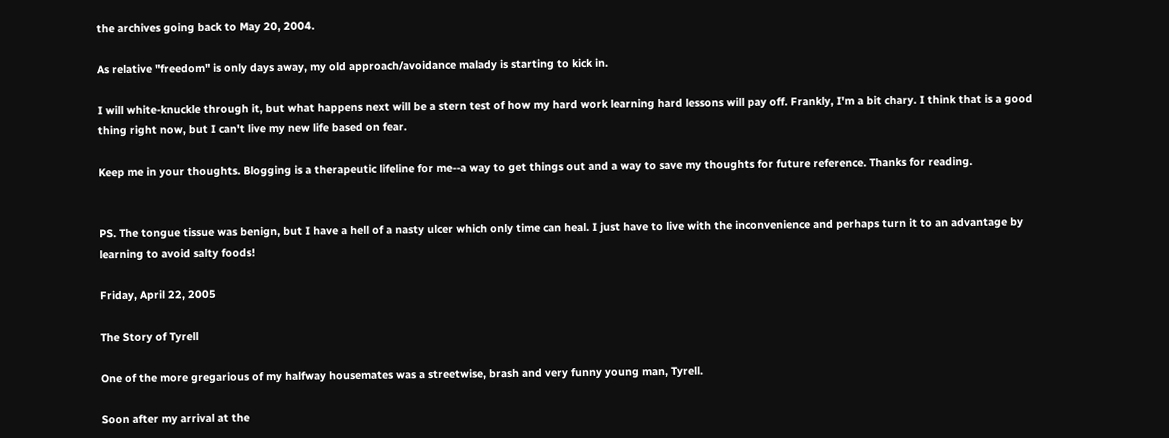the archives going back to May 20, 2004.

As relative "freedom" is only days away, my old approach/avoidance malady is starting to kick in.

I will white-knuckle through it, but what happens next will be a stern test of how my hard work learning hard lessons will pay off. Frankly, I'm a bit chary. I think that is a good thing right now, but I can't live my new life based on fear.

Keep me in your thoughts. Blogging is a therapeutic lifeline for me--a way to get things out and a way to save my thoughts for future reference. Thanks for reading.


PS. The tongue tissue was benign, but I have a hell of a nasty ulcer which only time can heal. I just have to live with the inconvenience and perhaps turn it to an advantage by learning to avoid salty foods!

Friday, April 22, 2005

The Story of Tyrell

One of the more gregarious of my halfway housemates was a streetwise, brash and very funny young man, Tyrell.

Soon after my arrival at the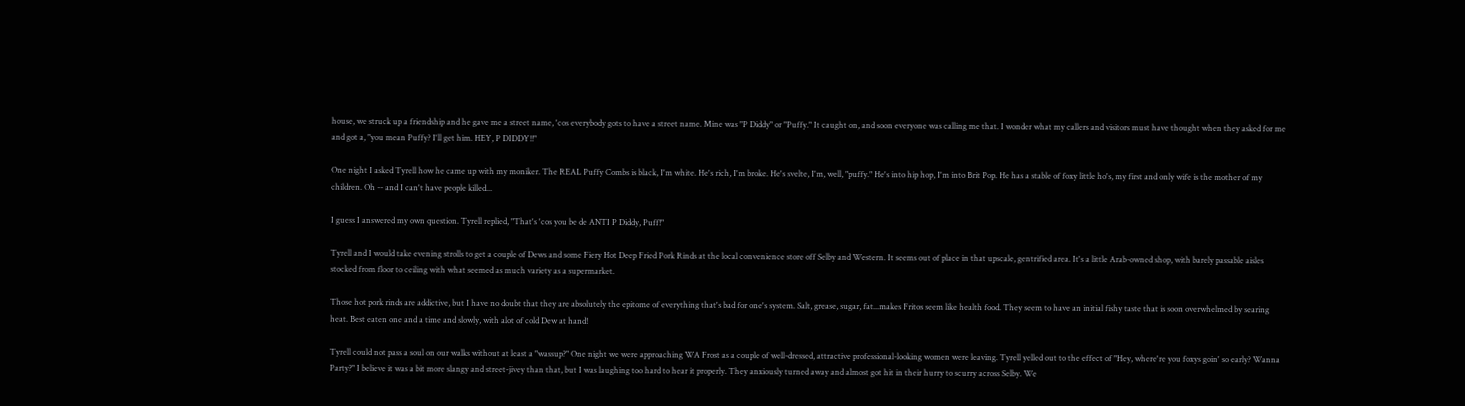house, we struck up a friendship and he gave me a street name, 'cos everybody gots to have a street name. Mine was "P Diddy" or "Puffy." It caught on, and soon everyone was calling me that. I wonder what my callers and visitors must have thought when they asked for me and got a, "you mean Puffy? I'll get him. HEY, P DIDDY!!"

One night I asked Tyrell how he came up with my moniker. The REAL Puffy Combs is black, I'm white. He's rich, I'm broke. He's svelte, I'm, well, "puffy." He's into hip hop, I'm into Brit Pop. He has a stable of foxy little ho's, my first and only wife is the mother of my children. Oh -- and I can't have people killed...

I guess I answered my own question. Tyrell replied, "That's 'cos you be de ANTI P Diddy, Puff!"

Tyrell and I would take evening strolls to get a couple of Dews and some Fiery Hot Deep Fried Pork Rinds at the local convenience store off Selby and Western. It seems out of place in that upscale, gentrified area. It's a little Arab-owned shop, with barely passable aisles stocked from floor to ceiling with what seemed as much variety as a supermarket.

Those hot pork rinds are addictive, but I have no doubt that they are absolutely the epitome of everything that's bad for one's system. Salt, grease, sugar, fat...makes Fritos seem like health food. They seem to have an initial fishy taste that is soon overwhelmed by searing heat. Best eaten one and a time and slowly, with alot of cold Dew at hand!

Tyrell could not pass a soul on our walks without at least a "wassup?" One night we were approaching WA Frost as a couple of well-dressed, attractive professional-looking women were leaving. Tyrell yelled out to the effect of "Hey, where're you foxys goin' so early? Wanna Party?" I believe it was a bit more slangy and street-jivey than that, but I was laughing too hard to hear it properly. They anxiously turned away and almost got hit in their hurry to scurry across Selby. We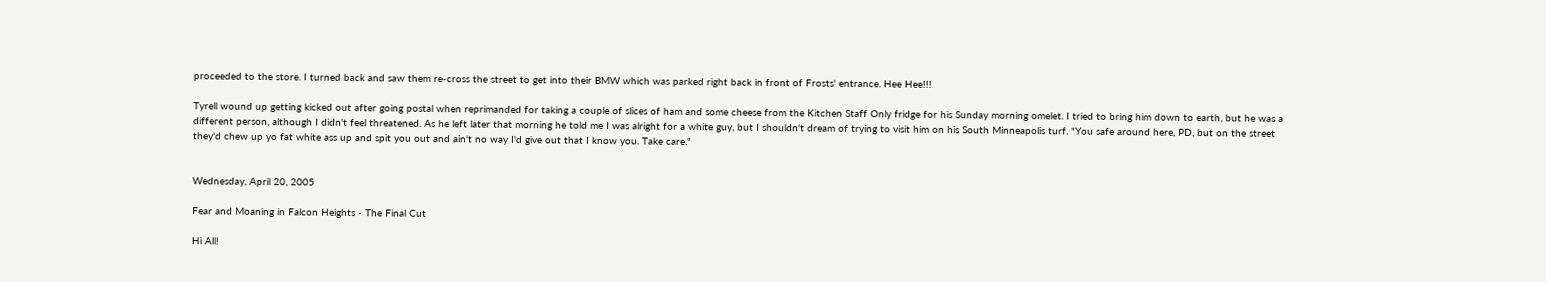proceeded to the store. I turned back and saw them re-cross the street to get into their BMW which was parked right back in front of Frosts' entrance. Hee Hee!!!

Tyrell wound up getting kicked out after going postal when reprimanded for taking a couple of slices of ham and some cheese from the Kitchen Staff Only fridge for his Sunday morning omelet. I tried to bring him down to earth, but he was a different person, although I didn't feel threatened. As he left later that morning he told me I was alright for a white guy, but I shouldn't dream of trying to visit him on his South Minneapolis turf. "You safe around here, PD, but on the street they'd chew up yo fat white ass up and spit you out and ain't no way I'd give out that I know you. Take care."


Wednesday, April 20, 2005

Fear and Moaning in Falcon Heights - The Final Cut

Hi All!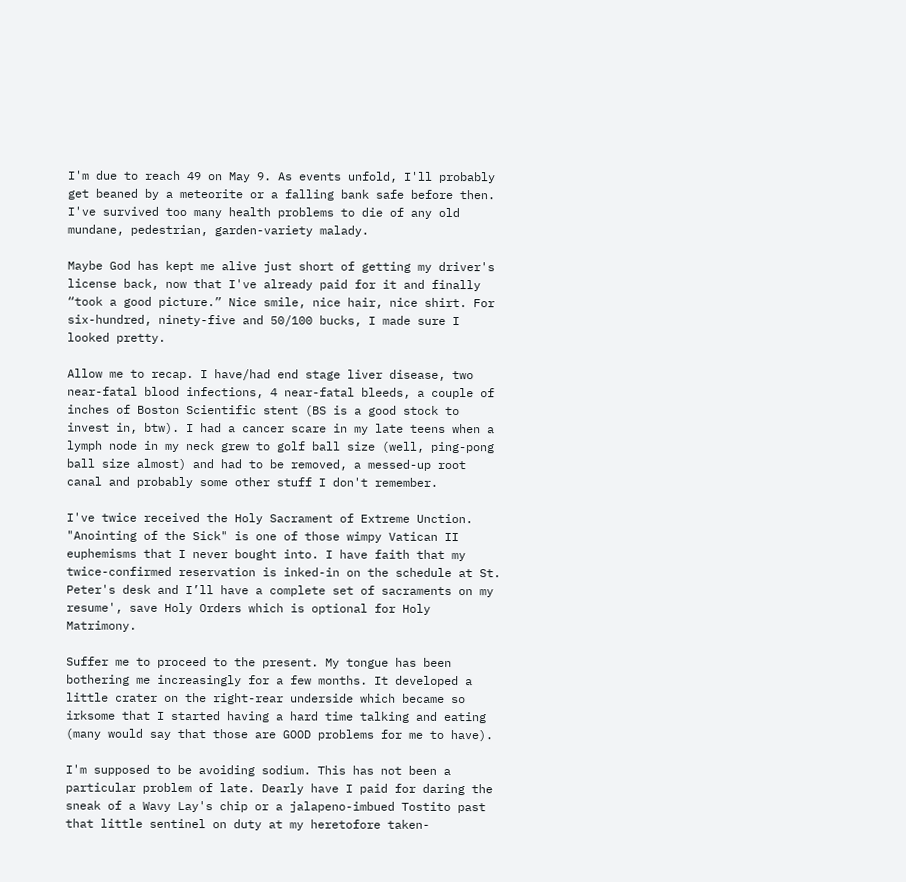I'm due to reach 49 on May 9. As events unfold, I'll probably get beaned by a meteorite or a falling bank safe before then. I've survived too many health problems to die of any old mundane, pedestrian, garden-variety malady.

Maybe God has kept me alive just short of getting my driver's license back, now that I've already paid for it and finally “took a good picture.” Nice smile, nice hair, nice shirt. For six-hundred, ninety-five and 50/100 bucks, I made sure I looked pretty.

Allow me to recap. I have/had end stage liver disease, two near-fatal blood infections, 4 near-fatal bleeds, a couple of inches of Boston Scientific stent (BS is a good stock to invest in, btw). I had a cancer scare in my late teens when a lymph node in my neck grew to golf ball size (well, ping-pong ball size almost) and had to be removed, a messed-up root canal and probably some other stuff I don't remember.

I've twice received the Holy Sacrament of Extreme Unction. "Anointing of the Sick" is one of those wimpy Vatican II euphemisms that I never bought into. I have faith that my twice-confirmed reservation is inked-in on the schedule at St. Peter's desk and I’ll have a complete set of sacraments on my resume', save Holy Orders which is optional for Holy Matrimony.

Suffer me to proceed to the present. My tongue has been bothering me increasingly for a few months. It developed a little crater on the right-rear underside which became so irksome that I started having a hard time talking and eating (many would say that those are GOOD problems for me to have).

I'm supposed to be avoiding sodium. This has not been a particular problem of late. Dearly have I paid for daring the sneak of a Wavy Lay's chip or a jalapeno-imbued Tostito past that little sentinel on duty at my heretofore taken-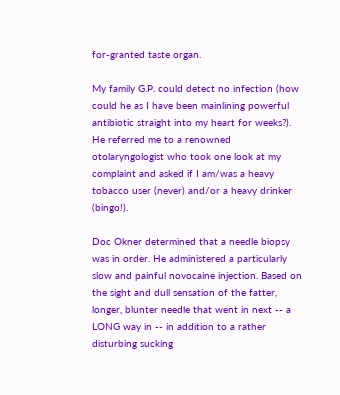for-granted taste organ.

My family G.P. could detect no infection (how could he as I have been mainlining powerful antibiotic straight into my heart for weeks?). He referred me to a renowned otolaryngologist who took one look at my complaint and asked if I am/was a heavy tobacco user (never) and/or a heavy drinker (bingo!).

Doc Okner determined that a needle biopsy was in order. He administered a particularly slow and painful novocaine injection. Based on the sight and dull sensation of the fatter, longer, blunter needle that went in next -- a LONG way in -- in addition to a rather disturbing sucking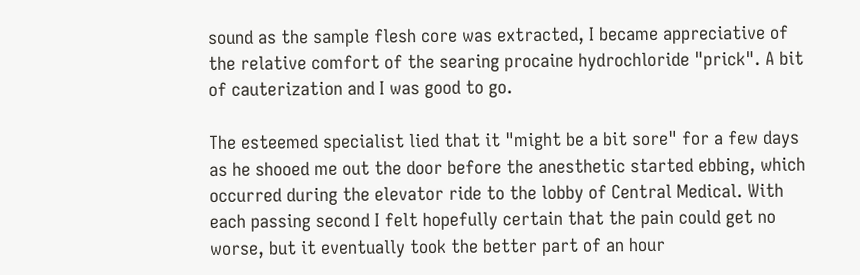sound as the sample flesh core was extracted, I became appreciative of the relative comfort of the searing procaine hydrochloride "prick". A bit of cauterization and I was good to go.

The esteemed specialist lied that it "might be a bit sore" for a few days as he shooed me out the door before the anesthetic started ebbing, which occurred during the elevator ride to the lobby of Central Medical. With each passing second I felt hopefully certain that the pain could get no worse, but it eventually took the better part of an hour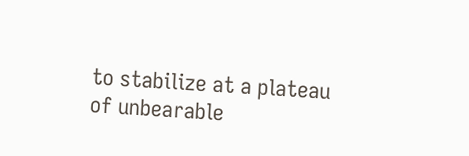to stabilize at a plateau of unbearable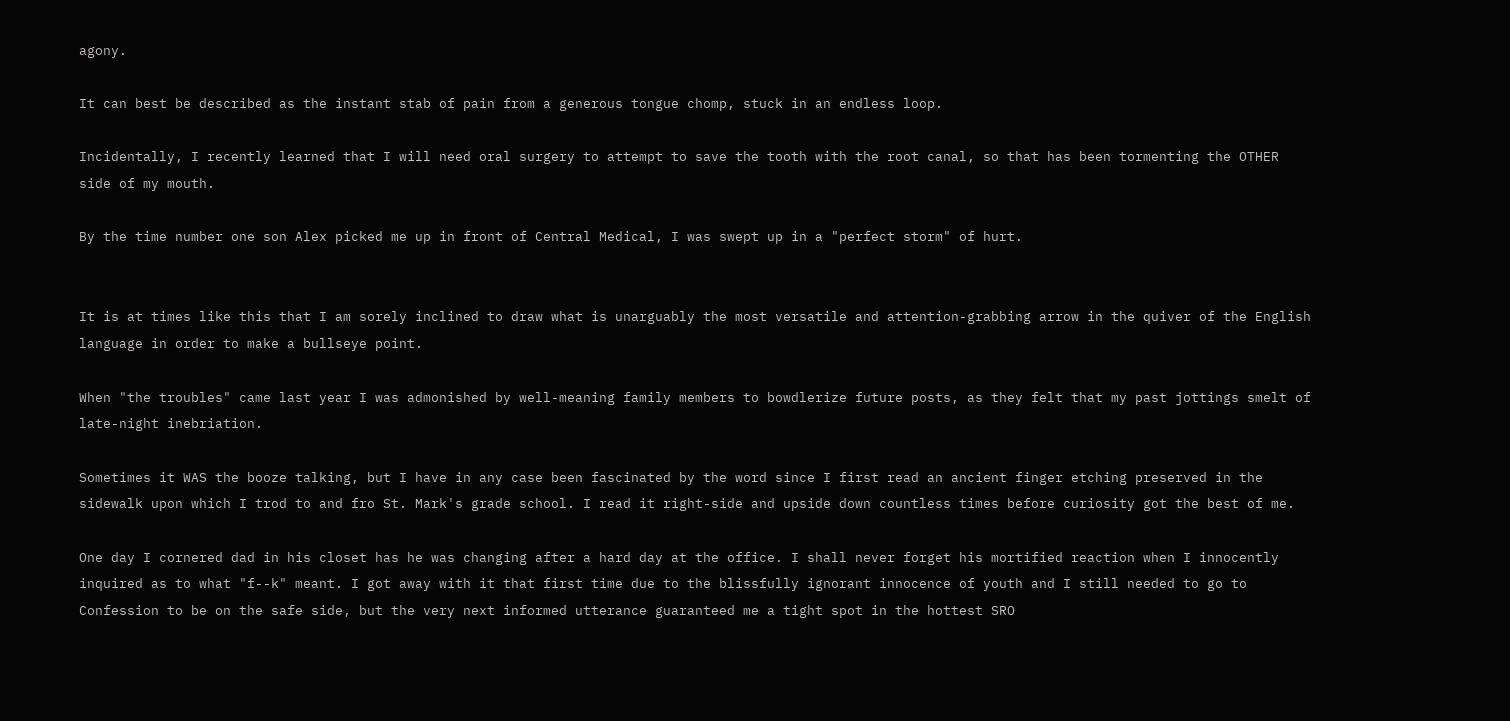agony.

It can best be described as the instant stab of pain from a generous tongue chomp, stuck in an endless loop.

Incidentally, I recently learned that I will need oral surgery to attempt to save the tooth with the root canal, so that has been tormenting the OTHER side of my mouth.

By the time number one son Alex picked me up in front of Central Medical, I was swept up in a "perfect storm" of hurt.


It is at times like this that I am sorely inclined to draw what is unarguably the most versatile and attention-grabbing arrow in the quiver of the English language in order to make a bullseye point.

When "the troubles" came last year I was admonished by well-meaning family members to bowdlerize future posts, as they felt that my past jottings smelt of late-night inebriation.

Sometimes it WAS the booze talking, but I have in any case been fascinated by the word since I first read an ancient finger etching preserved in the sidewalk upon which I trod to and fro St. Mark's grade school. I read it right-side and upside down countless times before curiosity got the best of me.

One day I cornered dad in his closet has he was changing after a hard day at the office. I shall never forget his mortified reaction when I innocently inquired as to what "f--k" meant. I got away with it that first time due to the blissfully ignorant innocence of youth and I still needed to go to Confession to be on the safe side, but the very next informed utterance guaranteed me a tight spot in the hottest SRO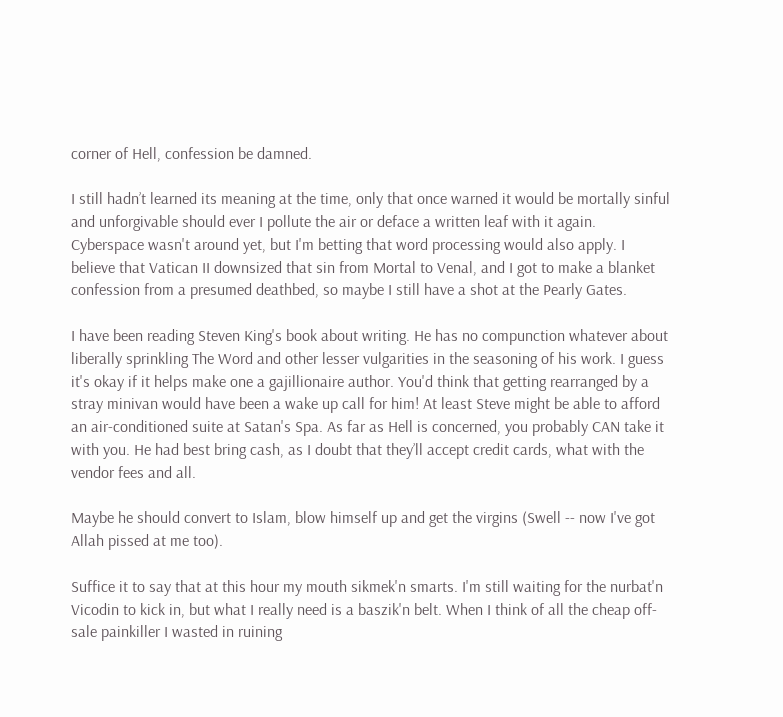corner of Hell, confession be damned.

I still hadn’t learned its meaning at the time, only that once warned it would be mortally sinful and unforgivable should ever I pollute the air or deface a written leaf with it again. Cyberspace wasn't around yet, but I'm betting that word processing would also apply. I believe that Vatican II downsized that sin from Mortal to Venal, and I got to make a blanket confession from a presumed deathbed, so maybe I still have a shot at the Pearly Gates.

I have been reading Steven King's book about writing. He has no compunction whatever about liberally sprinkling The Word and other lesser vulgarities in the seasoning of his work. I guess it's okay if it helps make one a gajillionaire author. You'd think that getting rearranged by a stray minivan would have been a wake up call for him! At least Steve might be able to afford an air-conditioned suite at Satan's Spa. As far as Hell is concerned, you probably CAN take it with you. He had best bring cash, as I doubt that they’ll accept credit cards, what with the vendor fees and all.

Maybe he should convert to Islam, blow himself up and get the virgins (Swell -- now I've got Allah pissed at me too).

Suffice it to say that at this hour my mouth sikmek'n smarts. I'm still waiting for the nurbat'n Vicodin to kick in, but what I really need is a baszik'n belt. When I think of all the cheap off-sale painkiller I wasted in ruining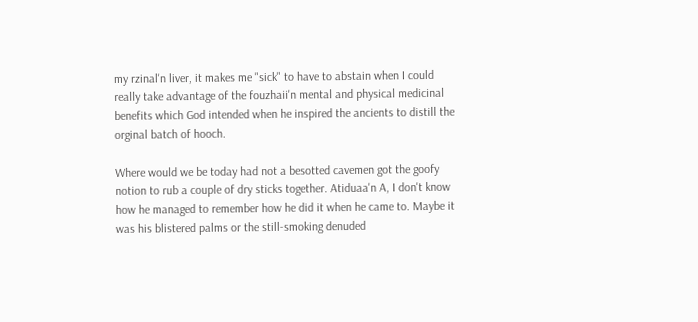my rzinal'n liver, it makes me "sick" to have to abstain when I could really take advantage of the fouzhaii'n mental and physical medicinal benefits which God intended when he inspired the ancients to distill the orginal batch of hooch.

Where would we be today had not a besotted cavemen got the goofy notion to rub a couple of dry sticks together. Atiduaa'n A, I don't know how he managed to remember how he did it when he came to. Maybe it was his blistered palms or the still-smoking denuded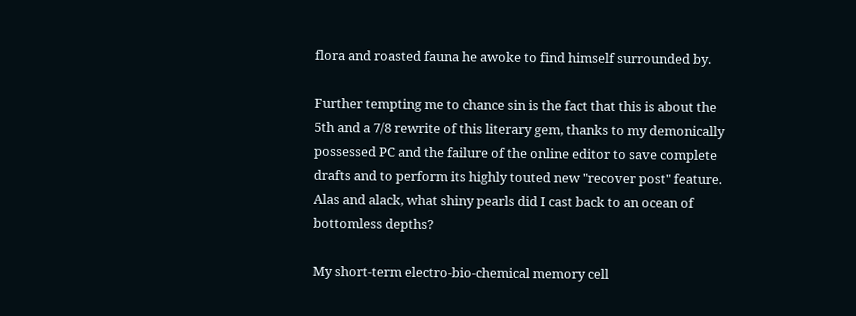flora and roasted fauna he awoke to find himself surrounded by.

Further tempting me to chance sin is the fact that this is about the 5th and a 7/8 rewrite of this literary gem, thanks to my demonically possessed PC and the failure of the online editor to save complete drafts and to perform its highly touted new "recover post" feature. Alas and alack, what shiny pearls did I cast back to an ocean of bottomless depths?

My short-term electro-bio-chemical memory cell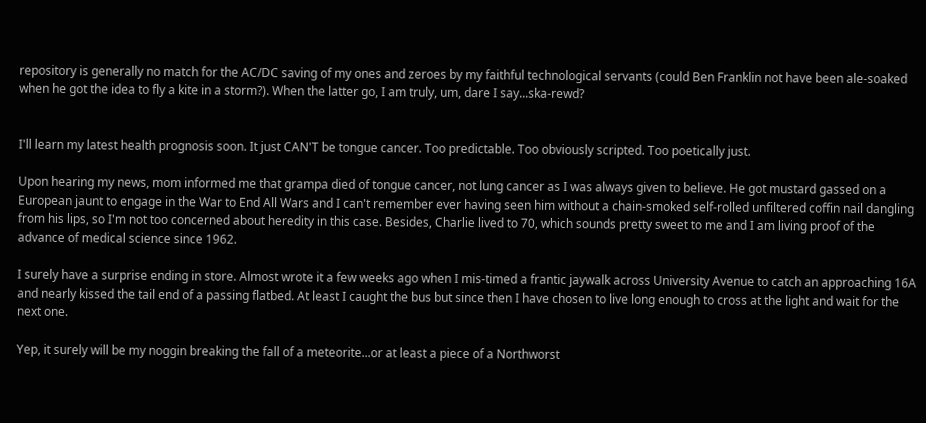repository is generally no match for the AC/DC saving of my ones and zeroes by my faithful technological servants (could Ben Franklin not have been ale-soaked when he got the idea to fly a kite in a storm?). When the latter go, I am truly, um, dare I say...ska-rewd?


I'll learn my latest health prognosis soon. It just CAN'T be tongue cancer. Too predictable. Too obviously scripted. Too poetically just.

Upon hearing my news, mom informed me that grampa died of tongue cancer, not lung cancer as I was always given to believe. He got mustard gassed on a European jaunt to engage in the War to End All Wars and I can't remember ever having seen him without a chain-smoked self-rolled unfiltered coffin nail dangling from his lips, so I'm not too concerned about heredity in this case. Besides, Charlie lived to 70, which sounds pretty sweet to me and I am living proof of the advance of medical science since 1962.

I surely have a surprise ending in store. Almost wrote it a few weeks ago when I mis-timed a frantic jaywalk across University Avenue to catch an approaching 16A and nearly kissed the tail end of a passing flatbed. At least I caught the bus but since then I have chosen to live long enough to cross at the light and wait for the next one.

Yep, it surely will be my noggin breaking the fall of a meteorite...or at least a piece of a Northworst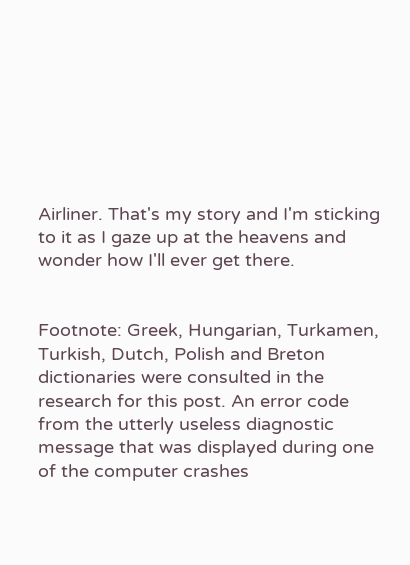Airliner. That's my story and I'm sticking to it as I gaze up at the heavens and wonder how I'll ever get there.


Footnote: Greek, Hungarian, Turkamen, Turkish, Dutch, Polish and Breton dictionaries were consulted in the research for this post. An error code from the utterly useless diagnostic message that was displayed during one of the computer crashes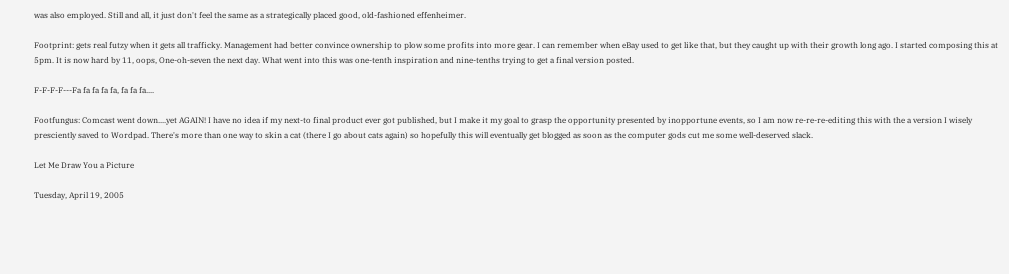was also employed. Still and all, it just don't feel the same as a strategically placed good, old-fashioned effenheimer.

Footprint: gets real futzy when it gets all trafficky. Management had better convince ownership to plow some profits into more gear. I can remember when eBay used to get like that, but they caught up with their growth long ago. I started composing this at 5pm. It is now hard by 11, oops, One-oh-seven the next day. What went into this was one-tenth inspiration and nine-tenths trying to get a final version posted.

F-F-F-F---Fa fa fa fa fa, fa fa fa....

Footfungus: Comcast went down....yet AGAIN! I have no idea if my next-to final product ever got published, but I make it my goal to grasp the opportunity presented by inopportune events, so I am now re-re-re-editing this with the a version I wisely presciently saved to Wordpad. There's more than one way to skin a cat (there I go about cats again) so hopefully this will eventually get blogged as soon as the computer gods cut me some well-deserved slack.

Let Me Draw You a Picture

Tuesday, April 19, 2005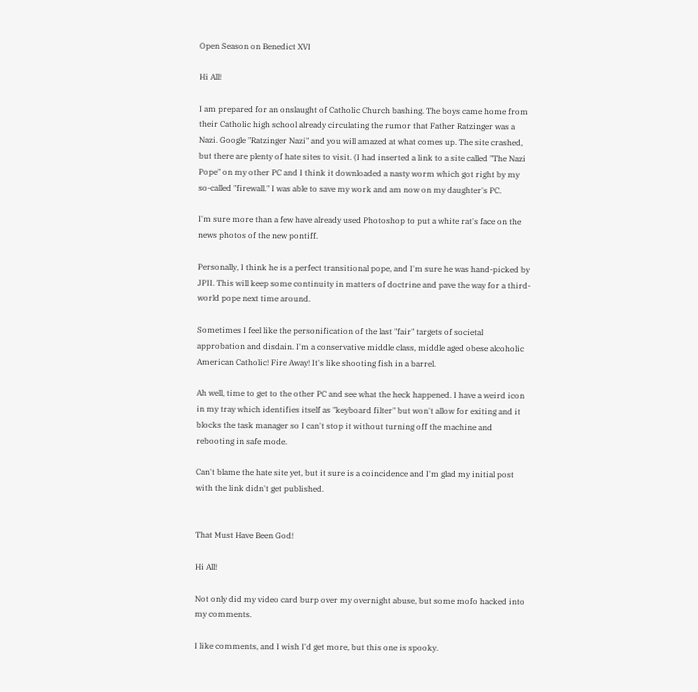Open Season on Benedict XVI

Hi All!

I am prepared for an onslaught of Catholic Church bashing. The boys came home from their Catholic high school already circulating the rumor that Father Ratzinger was a Nazi. Google "Ratzinger Nazi" and you will amazed at what comes up. The site crashed, but there are plenty of hate sites to visit. (I had inserted a link to a site called "The Nazi Pope" on my other PC and I think it downloaded a nasty worm which got right by my so-called "firewall." I was able to save my work and am now on my daughter's PC.

I'm sure more than a few have already used Photoshop to put a white rat's face on the news photos of the new pontiff.

Personally, I think he is a perfect transitional pope, and I'm sure he was hand-picked by JPII. This will keep some continuity in matters of doctrine and pave the way for a third-world pope next time around.

Sometimes I feel like the personification of the last "fair" targets of societal approbation and disdain. I'm a conservative middle class, middle aged obese alcoholic American Catholic! Fire Away! It's like shooting fish in a barrel.

Ah well, time to get to the other PC and see what the heck happened. I have a weird icon in my tray which identifies itself as "keyboard filter" but won't allow for exiting and it blocks the task manager so I can't stop it without turning off the machine and rebooting in safe mode.

Can't blame the hate site yet, but it sure is a coincidence and I'm glad my initial post with the link didn't get published.


That Must Have Been God!

Hi All!

Not only did my video card burp over my overnight abuse, but some mofo hacked into my comments.

I like comments, and I wish I'd get more, but this one is spooky.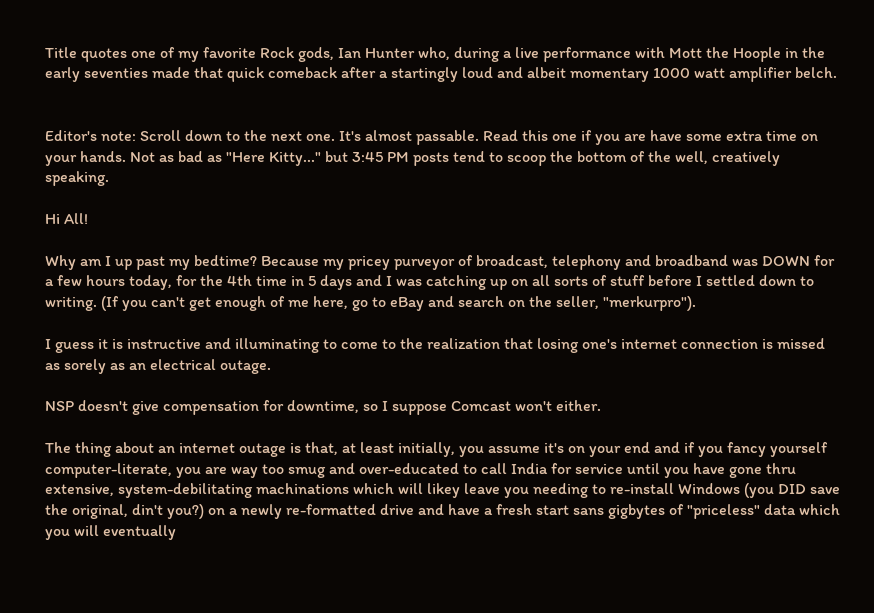Title quotes one of my favorite Rock gods, Ian Hunter who, during a live performance with Mott the Hoople in the early seventies made that quick comeback after a startingly loud and albeit momentary 1000 watt amplifier belch.


Editor's note: Scroll down to the next one. It's almost passable. Read this one if you are have some extra time on your hands. Not as bad as "Here Kitty..." but 3:45 PM posts tend to scoop the bottom of the well, creatively speaking.

Hi All!

Why am I up past my bedtime? Because my pricey purveyor of broadcast, telephony and broadband was DOWN for a few hours today, for the 4th time in 5 days and I was catching up on all sorts of stuff before I settled down to writing. (If you can't get enough of me here, go to eBay and search on the seller, "merkurpro").

I guess it is instructive and illuminating to come to the realization that losing one's internet connection is missed as sorely as an electrical outage.

NSP doesn't give compensation for downtime, so I suppose Comcast won't either.

The thing about an internet outage is that, at least initially, you assume it's on your end and if you fancy yourself computer-literate, you are way too smug and over-educated to call India for service until you have gone thru extensive, system-debilitating machinations which will likey leave you needing to re-install Windows (you DID save the original, din't you?) on a newly re-formatted drive and have a fresh start sans gigbytes of "priceless" data which you will eventually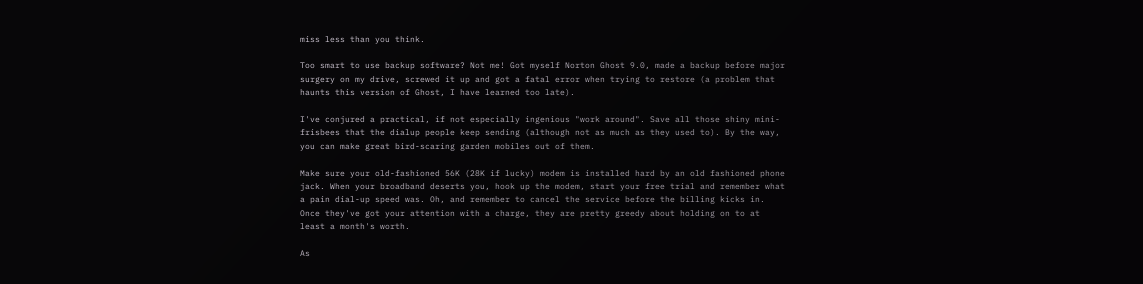miss less than you think.

Too smart to use backup software? Not me! Got myself Norton Ghost 9.0, made a backup before major surgery on my drive, screwed it up and got a fatal error when trying to restore (a problem that haunts this version of Ghost, I have learned too late).

I've conjured a practical, if not especially ingenious "work around". Save all those shiny mini-frisbees that the dialup people keep sending (although not as much as they used to). By the way, you can make great bird-scaring garden mobiles out of them.

Make sure your old-fashioned 56K (28K if lucky) modem is installed hard by an old fashioned phone jack. When your broadband deserts you, hook up the modem, start your free trial and remember what a pain dial-up speed was. Oh, and remember to cancel the service before the billing kicks in. Once they've got your attention with a charge, they are pretty greedy about holding on to at least a month's worth.

As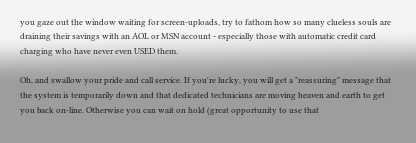you gaze out the window waiting for screen-uploads, try to fathom how so many clueless souls are draining their savings with an AOL or MSN account - especially those with automatic credit card charging who have never even USED them.

Oh, and swallow your pride and call service. If you're lucky, you will get a "reassuring" message that the system is temporarily down and that dedicated technicians are moving heaven and earth to get you back on-line. Otherwise you can wait on hold (great opportunity to use that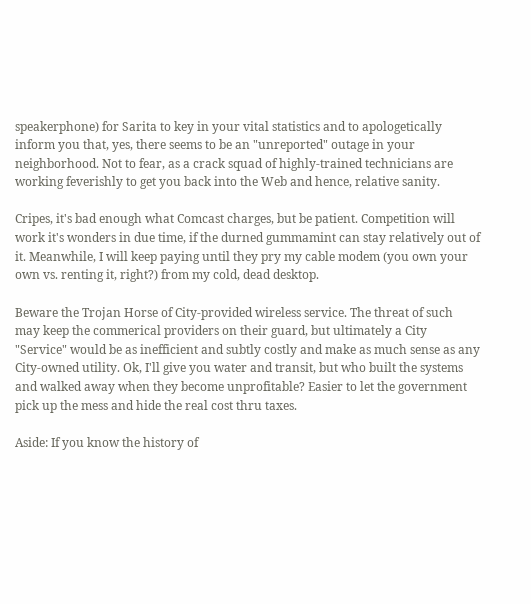speakerphone) for Sarita to key in your vital statistics and to apologetically inform you that, yes, there seems to be an "unreported" outage in your neighborhood. Not to fear, as a crack squad of highly-trained technicians are working feverishly to get you back into the Web and hence, relative sanity.

Cripes, it's bad enough what Comcast charges, but be patient. Competition will work it's wonders in due time, if the durned gummamint can stay relatively out of it. Meanwhile, I will keep paying until they pry my cable modem (you own your own vs. renting it, right?) from my cold, dead desktop.

Beware the Trojan Horse of City-provided wireless service. The threat of such may keep the commerical providers on their guard, but ultimately a City "Service" would be as inefficient and subtly costly and make as much sense as any City-owned utility. Ok, I'll give you water and transit, but who built the systems and walked away when they become unprofitable? Easier to let the government pick up the mess and hide the real cost thru taxes.

Aside: If you know the history of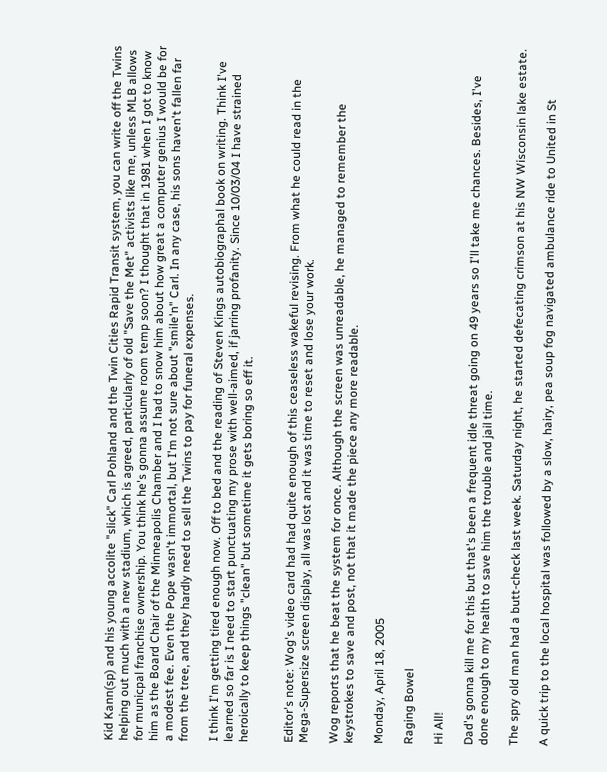Kid Kann(sp) and his young accolite "slick" Carl Pohland and the Twin Cities Rapid Transit system, you can write off the Twins helping out much with a new stadium, which is agreed, particularly of old "Save the Met" activists like me, unless MLB allows for municpal franchise ownership. You think he's gonna assume room temp soon? I thought that in 1981 when I got to know him as the Board Chair of the Minneapolis Chamber and I had to snow him about how great a computer genius I would be for a modest fee. Even the Pope wasn't immortal, but I'm not sure about "smile'n" Carl. In any case, his sons haven't fallen far from the tree, and they hardly need to sell the Twins to pay for funeral expenses.

I think I'm getting tired enough now. Off to bed and the reading of Steven Kings autobiographal book on writing. Think I've learned so far is I need to start punctuating my prose with well-aimed, if jarring profanity. Since 10/03/04 I have strained heroically to keep things "clean" but sometime it gets boring so eff it.


Editor's note: Wog's video card had had quite enough of this ceaseless wakeful revising. From what he could read in the Mega-Supersize screen display, all was lost and it was time to reset and lose your work.

Wog reports that he beat the system for once. Although the screen was unreadable, he managed to remember the keystrokes to save and post, not that it made the piece any more readable.

Monday, April 18, 2005

Raging Bowel

Hi All!

Dad's gonna kill me for this but that's been a frequent idle threat going on 49 years so I'll take me chances. Besides, I've done enough to my health to save him the trouble and jail time.

The spry old man had a butt-check last week. Saturday night, he started defecating crimson at his NW Wisconsin lake estate.

A quick trip to the local hospital was followed by a slow, hairy, pea soup fog navigated ambulance ride to United in St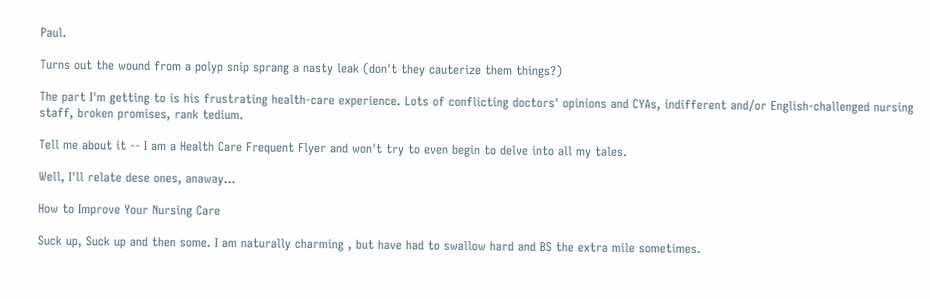Paul.

Turns out the wound from a polyp snip sprang a nasty leak (don't they cauterize them things?)

The part I'm getting to is his frustrating health-care experience. Lots of conflicting doctors' opinions and CYAs, indifferent and/or English-challenged nursing staff, broken promises, rank tedium.

Tell me about it -- I am a Health Care Frequent Flyer and won't try to even begin to delve into all my tales.

Well, I'll relate dese ones, anaway...

How to Improve Your Nursing Care

Suck up, Suck up and then some. I am naturally charming , but have had to swallow hard and BS the extra mile sometimes.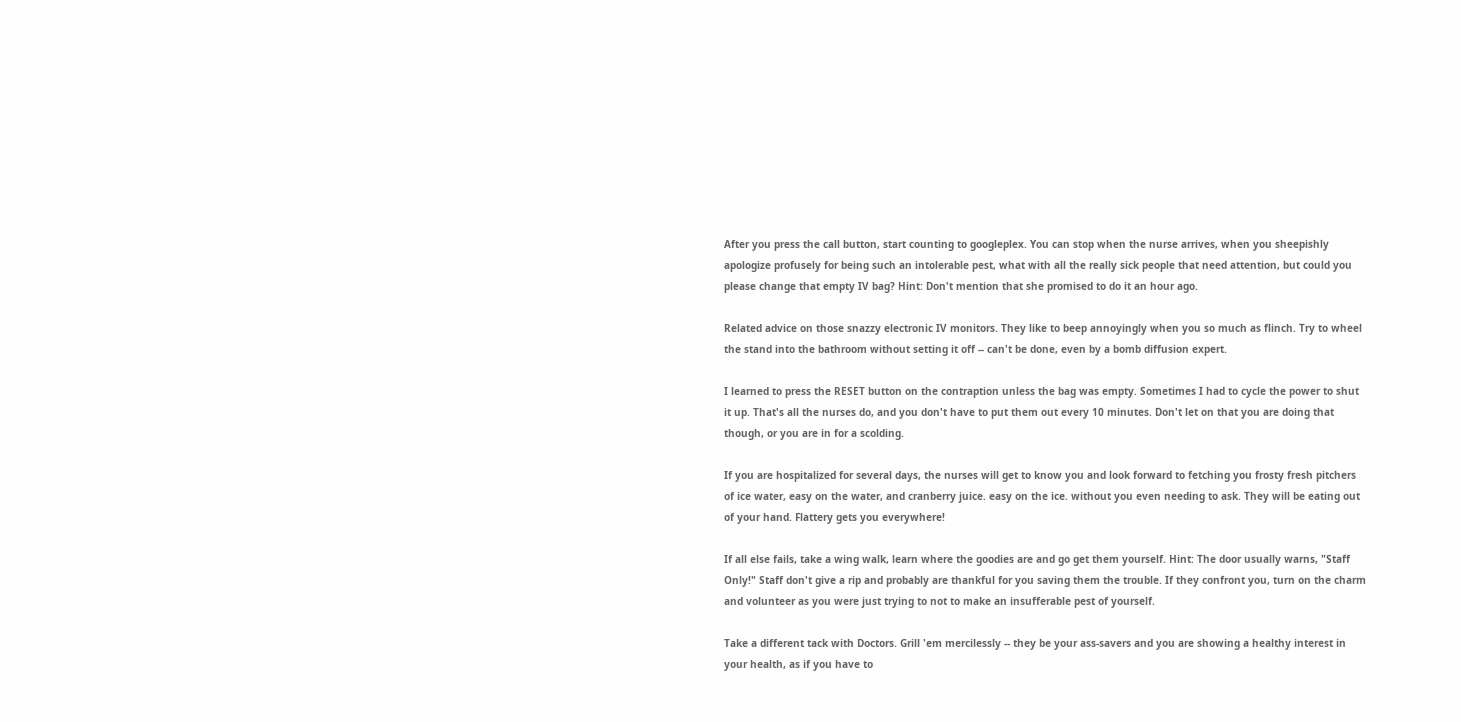After you press the call button, start counting to googleplex. You can stop when the nurse arrives, when you sheepishly apologize profusely for being such an intolerable pest, what with all the really sick people that need attention, but could you please change that empty IV bag? Hint: Don't mention that she promised to do it an hour ago.

Related advice on those snazzy electronic IV monitors. They like to beep annoyingly when you so much as flinch. Try to wheel the stand into the bathroom without setting it off -- can't be done, even by a bomb diffusion expert.

I learned to press the RESET button on the contraption unless the bag was empty. Sometimes I had to cycle the power to shut it up. That's all the nurses do, and you don't have to put them out every 10 minutes. Don't let on that you are doing that though, or you are in for a scolding.

If you are hospitalized for several days, the nurses will get to know you and look forward to fetching you frosty fresh pitchers of ice water, easy on the water, and cranberry juice. easy on the ice. without you even needing to ask. They will be eating out of your hand. Flattery gets you everywhere!

If all else fails, take a wing walk, learn where the goodies are and go get them yourself. Hint: The door usually warns, "Staff Only!" Staff don't give a rip and probably are thankful for you saving them the trouble. If they confront you, turn on the charm and volunteer as you were just trying to not to make an insufferable pest of yourself.

Take a different tack with Doctors. Grill 'em mercilessly -- they be your ass-savers and you are showing a healthy interest in your health, as if you have to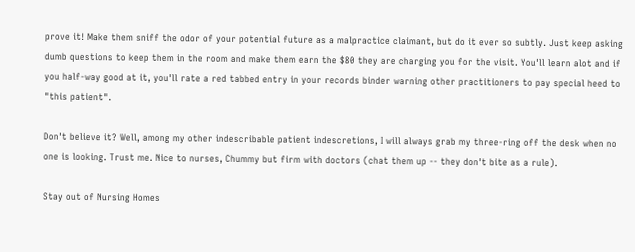prove it! Make them sniff the odor of your potential future as a malpractice claimant, but do it ever so subtly. Just keep asking dumb questions to keep them in the room and make them earn the $80 they are charging you for the visit. You'll learn alot and if you half-way good at it, you'll rate a red tabbed entry in your records binder warning other practitioners to pay special heed to "this patient".

Don't believe it? Well, among my other indescribable patient indescretions, I will always grab my three-ring off the desk when no one is looking. Trust me. Nice to nurses, Chummy but firm with doctors (chat them up -- they don't bite as a rule).

Stay out of Nursing Homes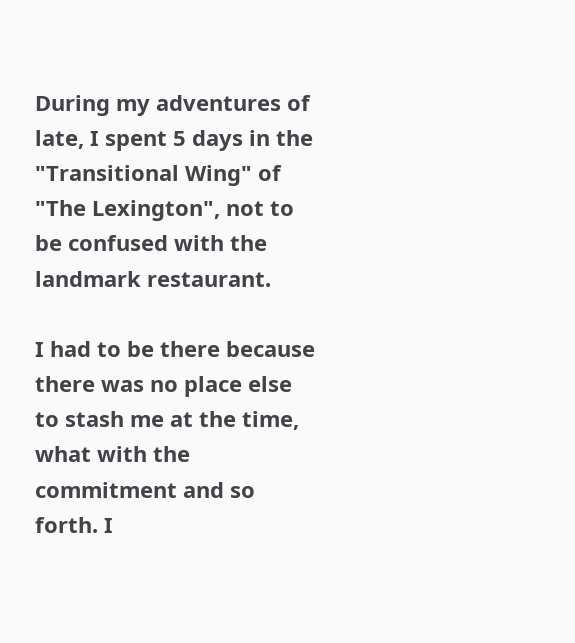During my adventures of late, I spent 5 days in the "Transitional Wing" of "The Lexington", not to be confused with the landmark restaurant.

I had to be there because there was no place else to stash me at the time, what with the commitment and so forth. I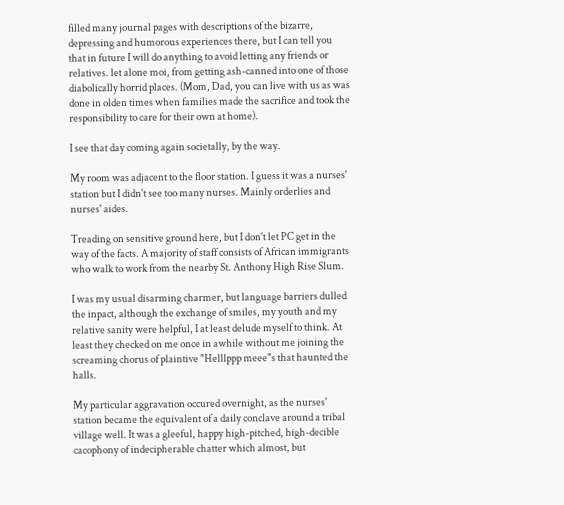filled many journal pages with descriptions of the bizarre, depressing and humorous experiences there, but I can tell you that in future I will do anything to avoid letting any friends or relatives. let alone moi, from getting ash-canned into one of those diabolically horrid places. (Mom, Dad, you can live with us as was done in olden times when families made the sacrifice and took the responsibility to care for their own at home).

I see that day coming again societally, by the way.

My room was adjacent to the floor station. I guess it was a nurses' station but I didn't see too many nurses. Mainly orderlies and nurses' aides.

Treading on sensitive ground here, but I don't let PC get in the way of the facts. A majority of staff consists of African immigrants who walk to work from the nearby St. Anthony High Rise Slum.

I was my usual disarming charmer, but language barriers dulled the inpact, although the exchange of smiles, my youth and my relative sanity were helpful, I at least delude myself to think. At least they checked on me once in awhile without me joining the screaming chorus of plaintive "Helllppp meee"s that haunted the halls.

My particular aggravation occured overnight, as the nurses' station became the equivalent of a daily conclave around a tribal village well. It was a gleeful, happy high-pitched, high-decible cacophony of indecipherable chatter which almost, but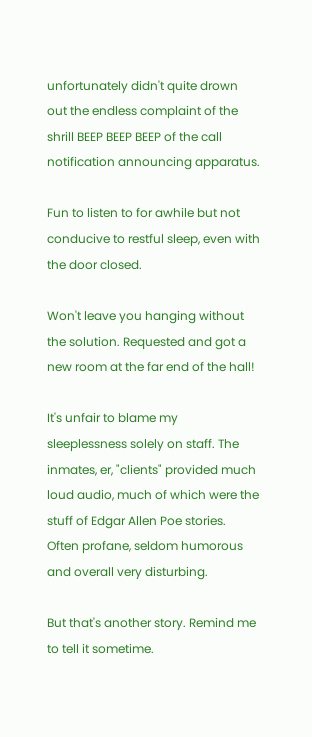unfortunately didn't quite drown out the endless complaint of the shrill BEEP BEEP BEEP of the call notification announcing apparatus.

Fun to listen to for awhile but not conducive to restful sleep, even with the door closed.

Won't leave you hanging without the solution. Requested and got a new room at the far end of the hall!

It's unfair to blame my sleeplessness solely on staff. The inmates, er, "clients" provided much loud audio, much of which were the stuff of Edgar Allen Poe stories. Often profane, seldom humorous and overall very disturbing.

But that's another story. Remind me to tell it sometime.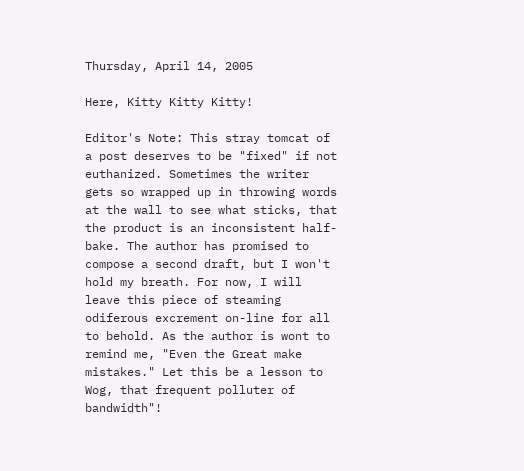Thursday, April 14, 2005

Here, Kitty Kitty Kitty!

Editor's Note: This stray tomcat of a post deserves to be "fixed" if not euthanized. Sometimes the writer gets so wrapped up in throwing words at the wall to see what sticks, that the product is an inconsistent half-bake. The author has promised to compose a second draft, but I won't hold my breath. For now, I will leave this piece of steaming odiferous excrement on-line for all to behold. As the author is wont to remind me, "Even the Great make mistakes." Let this be a lesson to Wog, that frequent polluter of bandwidth"!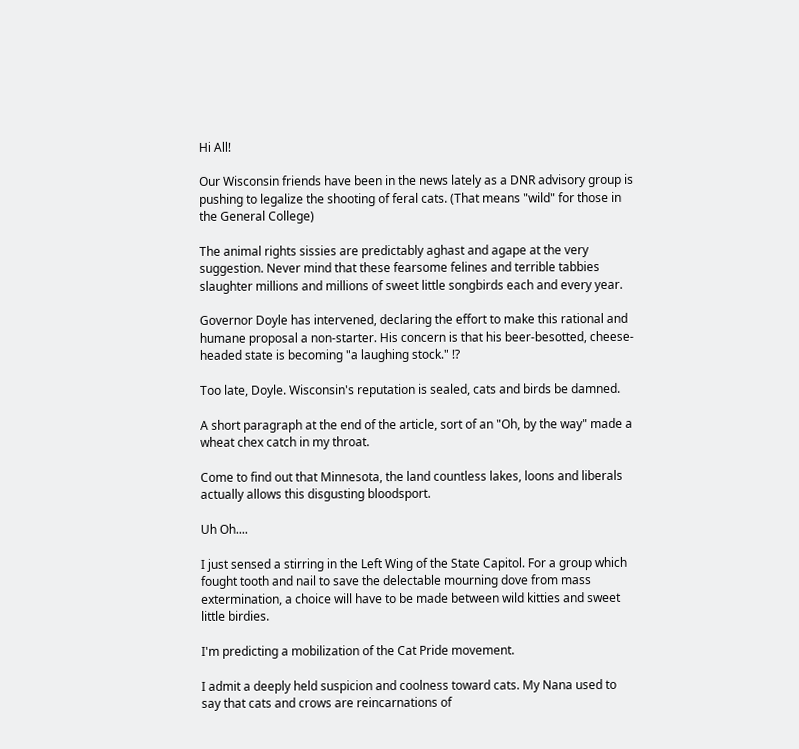Hi All!

Our Wisconsin friends have been in the news lately as a DNR advisory group is pushing to legalize the shooting of feral cats. (That means "wild" for those in the General College)

The animal rights sissies are predictably aghast and agape at the very suggestion. Never mind that these fearsome felines and terrible tabbies slaughter millions and millions of sweet little songbirds each and every year.

Governor Doyle has intervened, declaring the effort to make this rational and humane proposal a non-starter. His concern is that his beer-besotted, cheese-headed state is becoming "a laughing stock." !?

Too late, Doyle. Wisconsin's reputation is sealed, cats and birds be damned.

A short paragraph at the end of the article, sort of an "Oh, by the way" made a wheat chex catch in my throat.

Come to find out that Minnesota, the land countless lakes, loons and liberals actually allows this disgusting bloodsport.

Uh Oh....

I just sensed a stirring in the Left Wing of the State Capitol. For a group which fought tooth and nail to save the delectable mourning dove from mass extermination, a choice will have to be made between wild kitties and sweet little birdies.

I'm predicting a mobilization of the Cat Pride movement.

I admit a deeply held suspicion and coolness toward cats. My Nana used to say that cats and crows are reincarnations of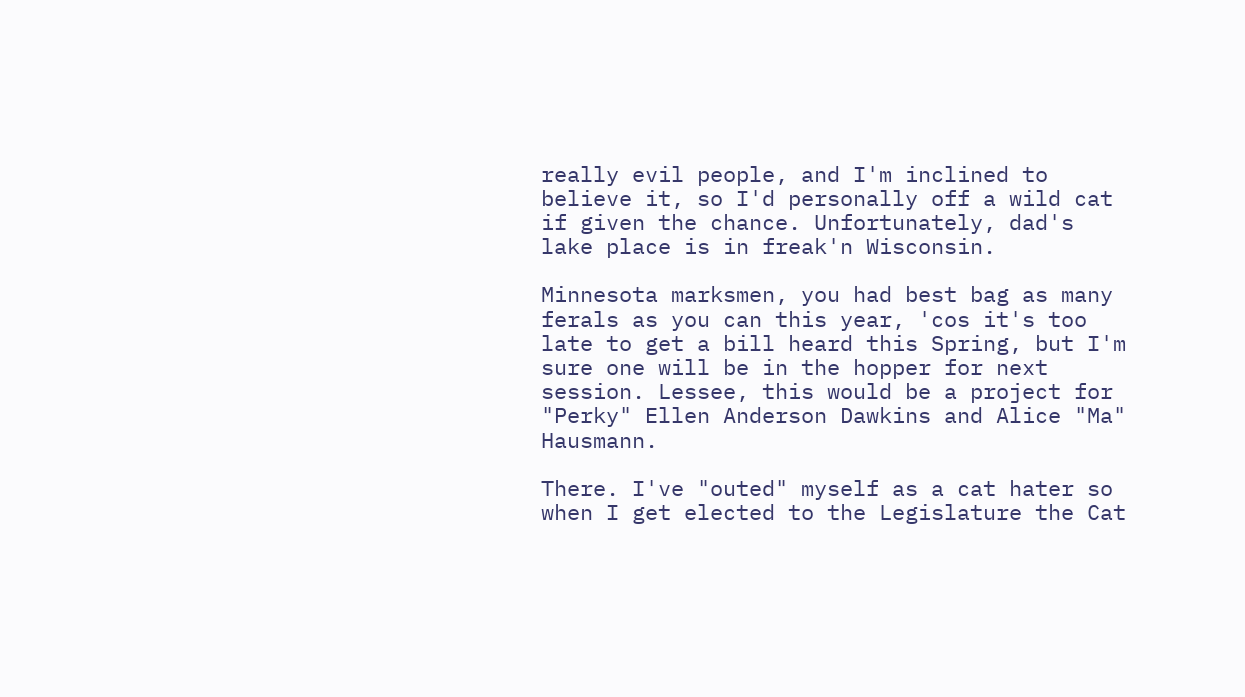really evil people, and I'm inclined to believe it, so I'd personally off a wild cat if given the chance. Unfortunately, dad's lake place is in freak'n Wisconsin.

Minnesota marksmen, you had best bag as many ferals as you can this year, 'cos it's too late to get a bill heard this Spring, but I'm sure one will be in the hopper for next session. Lessee, this would be a project for "Perky" Ellen Anderson Dawkins and Alice "Ma" Hausmann.

There. I've "outed" myself as a cat hater so when I get elected to the Legislature the Cat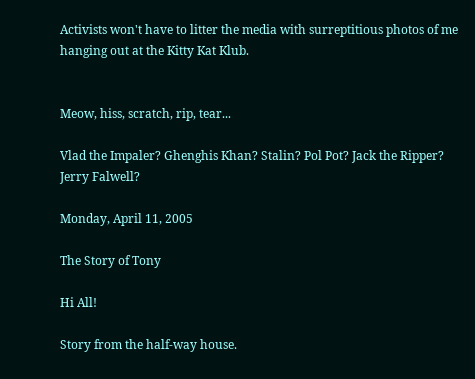Activists won't have to litter the media with surreptitious photos of me hanging out at the Kitty Kat Klub.


Meow, hiss, scratch, rip, tear...

Vlad the Impaler? Ghenghis Khan? Stalin? Pol Pot? Jack the Ripper? Jerry Falwell?

Monday, April 11, 2005

The Story of Tony

Hi All!

Story from the half-way house.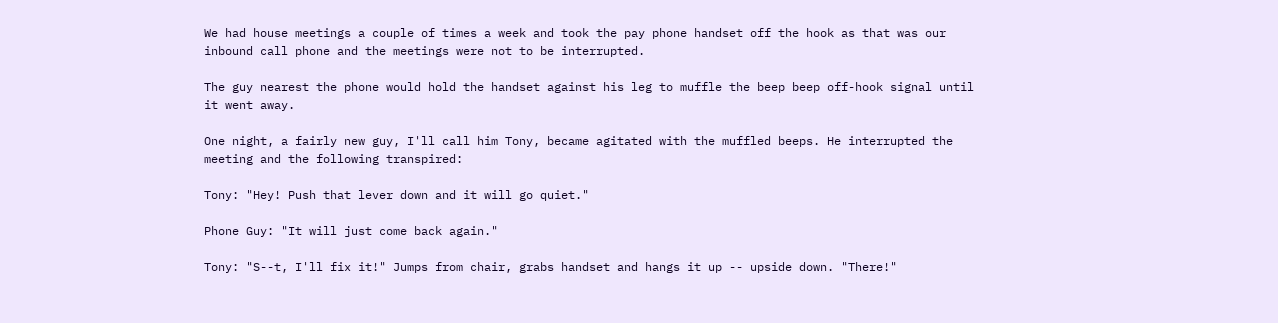We had house meetings a couple of times a week and took the pay phone handset off the hook as that was our inbound call phone and the meetings were not to be interrupted.

The guy nearest the phone would hold the handset against his leg to muffle the beep beep off-hook signal until it went away.

One night, a fairly new guy, I'll call him Tony, became agitated with the muffled beeps. He interrupted the meeting and the following transpired:

Tony: "Hey! Push that lever down and it will go quiet."

Phone Guy: "It will just come back again."

Tony: "S--t, I'll fix it!" Jumps from chair, grabs handset and hangs it up -- upside down. "There!"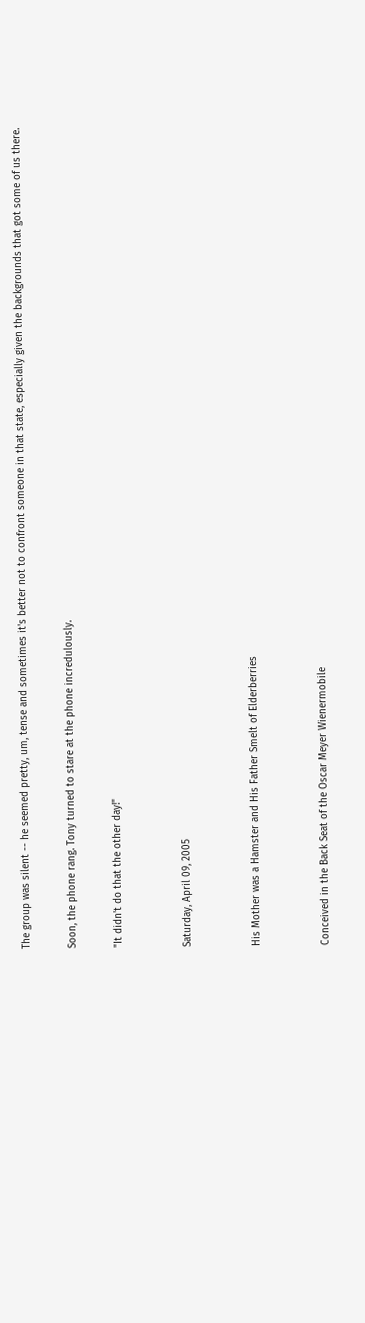The group was silent -- he seemed pretty, um, tense and sometimes it's better not to confront someone in that state, especially given the backgrounds that got some of us there.

Soon, the phone rang. Tony turned to stare at the phone incredulously.

"It didn't do that the other day!"


Saturday, April 09, 2005


His Mother was a Hamster and His Father Smelt of Elderberries


Conceived in the Back Seat of the Oscar Meyer Wienermobile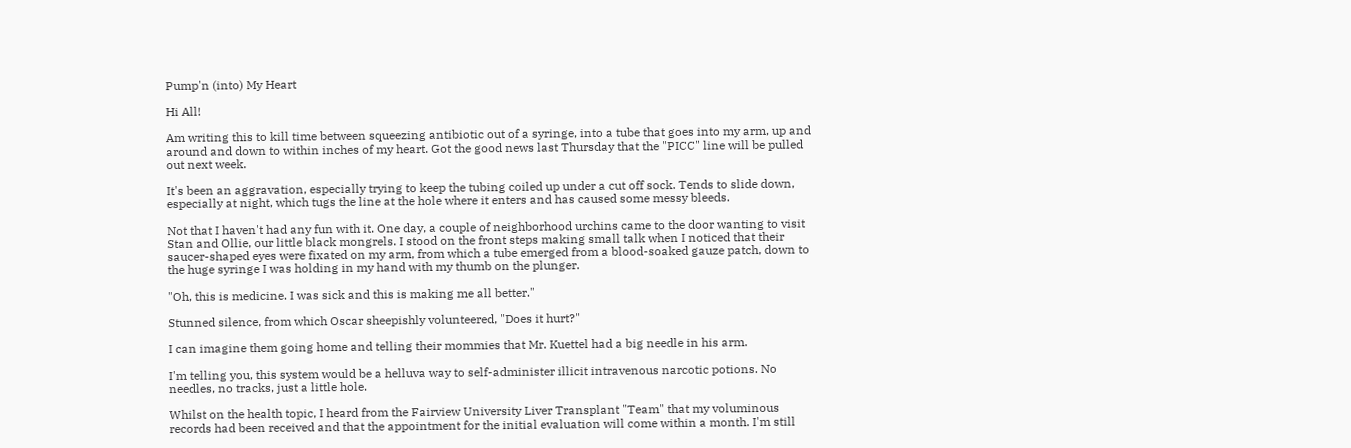Pump'n (into) My Heart

Hi All!

Am writing this to kill time between squeezing antibiotic out of a syringe, into a tube that goes into my arm, up and around and down to within inches of my heart. Got the good news last Thursday that the "PICC" line will be pulled out next week.

It's been an aggravation, especially trying to keep the tubing coiled up under a cut off sock. Tends to slide down, especially at night, which tugs the line at the hole where it enters and has caused some messy bleeds.

Not that I haven't had any fun with it. One day, a couple of neighborhood urchins came to the door wanting to visit Stan and Ollie, our little black mongrels. I stood on the front steps making small talk when I noticed that their saucer-shaped eyes were fixated on my arm, from which a tube emerged from a blood-soaked gauze patch, down to the huge syringe I was holding in my hand with my thumb on the plunger.

"Oh, this is medicine. I was sick and this is making me all better."

Stunned silence, from which Oscar sheepishly volunteered, "Does it hurt?"

I can imagine them going home and telling their mommies that Mr. Kuettel had a big needle in his arm.

I'm telling you, this system would be a helluva way to self-administer illicit intravenous narcotic potions. No needles, no tracks, just a little hole.

Whilst on the health topic, I heard from the Fairview University Liver Transplant "Team" that my voluminous records had been received and that the appointment for the initial evaluation will come within a month. I'm still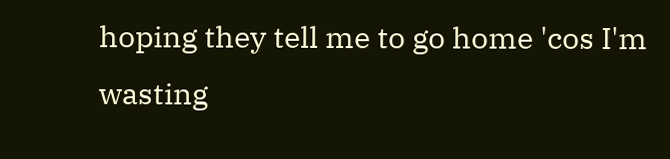hoping they tell me to go home 'cos I'm wasting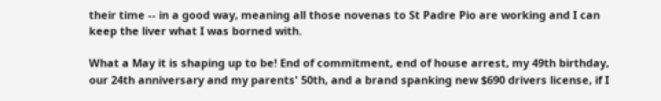their time -- in a good way, meaning all those novenas to St Padre Pio are working and I can keep the liver what I was borned with.

What a May it is shaping up to be! End of commitment, end of house arrest, my 49th birthday, our 24th anniversary and my parents' 50th, and a brand spanking new $690 drivers license, if I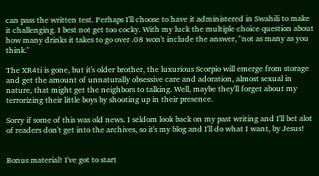can pass the written test. Perhaps I'll choose to have it administered in Swahili to make it challenging. I best not get too cocky. With my luck the multiple choice question about how many drinks it takes to go over .08 won't include the answer, "not as many as you think."

The XR4ti is gone, but it's older brother, the luxurious Scorpio will emerge from storage and get the amount of unnaturally obsessive care and adoration, almost sexual in nature, that might get the neighbors to talking. Well, maybe they'll forget about my terrorizing their little boys by shooting up in their presence.

Sorry if some of this was old news. I seldom look back on my past writing and I'll bet alot of readers don't get into the archives, so it's my blog and I'll do what I want, by Jesus!


Bonus material! I've got to start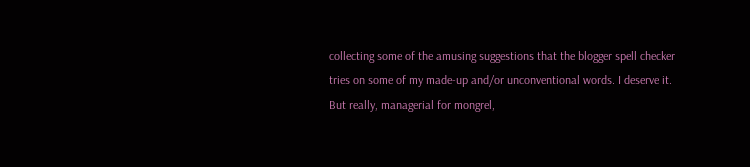collecting some of the amusing suggestions that the blogger spell checker tries on some of my made-up and/or unconventional words. I deserve it. But really, managerial for mongrel,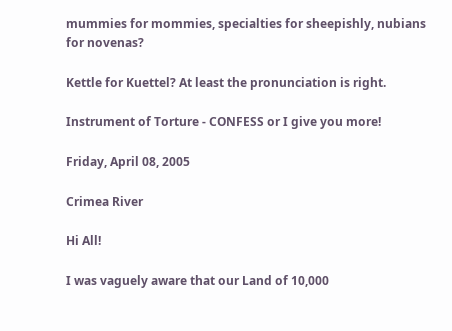mummies for mommies, specialties for sheepishly, nubians for novenas?

Kettle for Kuettel? At least the pronunciation is right.

Instrument of Torture - CONFESS or I give you more!

Friday, April 08, 2005

Crimea River

Hi All!

I was vaguely aware that our Land of 10,000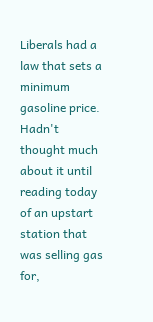Liberals had a law that sets a minimum gasoline price. Hadn't thought much about it until reading today of an upstart station that was selling gas for,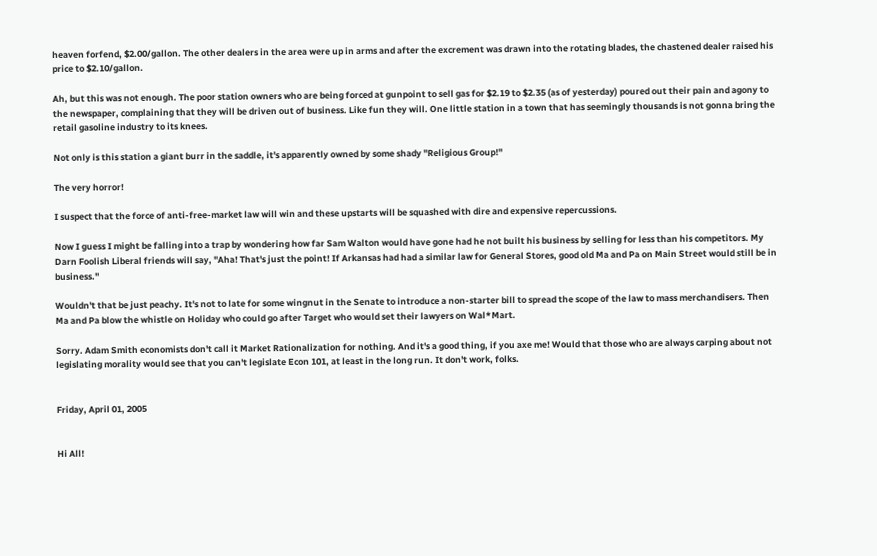heaven forfend, $2.00/gallon. The other dealers in the area were up in arms and after the excrement was drawn into the rotating blades, the chastened dealer raised his price to $2.10/gallon.

Ah, but this was not enough. The poor station owners who are being forced at gunpoint to sell gas for $2.19 to $2.35 (as of yesterday) poured out their pain and agony to the newspaper, complaining that they will be driven out of business. Like fun they will. One little station in a town that has seemingly thousands is not gonna bring the retail gasoline industry to its knees.

Not only is this station a giant burr in the saddle, it's apparently owned by some shady "Religious Group!"

The very horror!

I suspect that the force of anti-free-market law will win and these upstarts will be squashed with dire and expensive repercussions.

Now I guess I might be falling into a trap by wondering how far Sam Walton would have gone had he not built his business by selling for less than his competitors. My Darn Foolish Liberal friends will say, "Aha! That's just the point! If Arkansas had had a similar law for General Stores, good old Ma and Pa on Main Street would still be in business."

Wouldn't that be just peachy. It's not to late for some wingnut in the Senate to introduce a non-starter bill to spread the scope of the law to mass merchandisers. Then Ma and Pa blow the whistle on Holiday who could go after Target who would set their lawyers on Wal*Mart.

Sorry. Adam Smith economists don't call it Market Rationalization for nothing. And it's a good thing, if you axe me! Would that those who are always carping about not legislating morality would see that you can't legislate Econ 101, at least in the long run. It don't work, folks.


Friday, April 01, 2005


Hi All!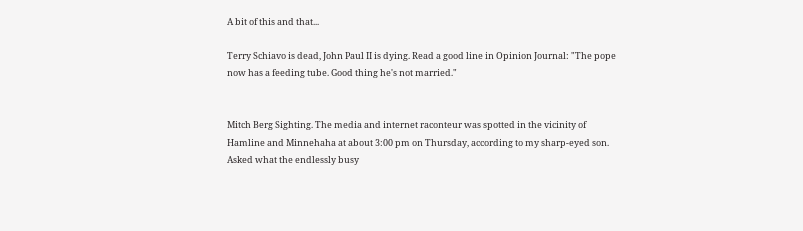A bit of this and that...

Terry Schiavo is dead, John Paul II is dying. Read a good line in Opinion Journal: "The pope now has a feeding tube. Good thing he's not married."


Mitch Berg Sighting. The media and internet raconteur was spotted in the vicinity of Hamline and Minnehaha at about 3:00 pm on Thursday, according to my sharp-eyed son. Asked what the endlessly busy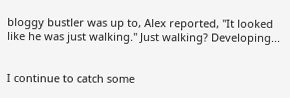bloggy bustler was up to, Alex reported, "It looked like he was just walking." Just walking? Developing...


I continue to catch some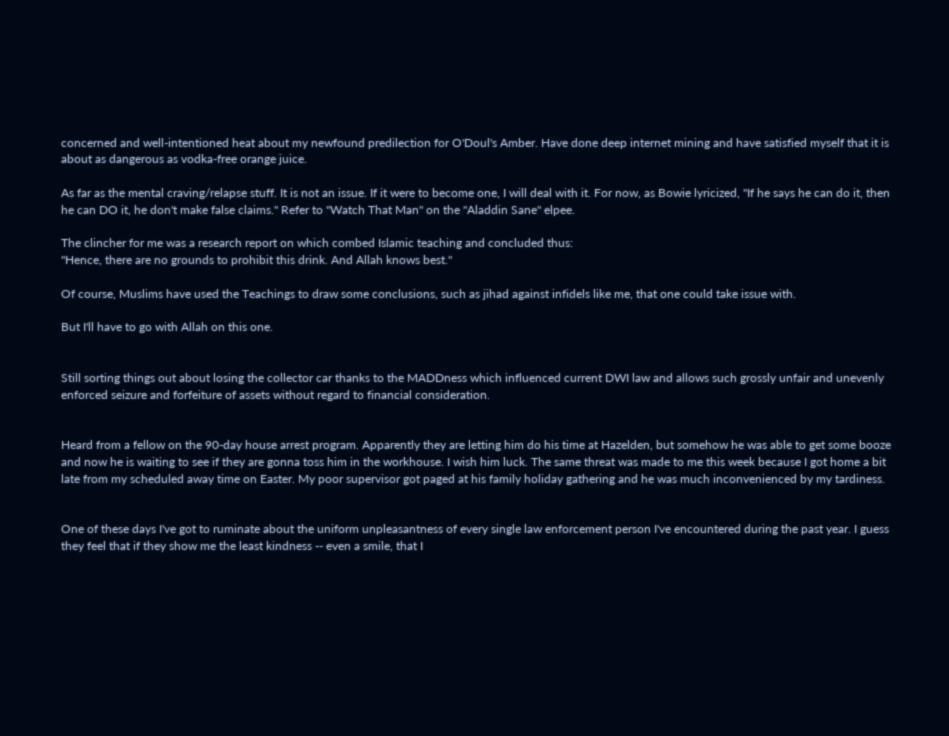concerned and well-intentioned heat about my newfound predilection for O'Doul's Amber. Have done deep internet mining and have satisfied myself that it is about as dangerous as vodka-free orange juice.

As far as the mental craving/relapse stuff. It is not an issue. If it were to become one, I will deal with it. For now, as Bowie lyricized, "If he says he can do it, then he can DO it, he don't make false claims." Refer to "Watch That Man" on the "Aladdin Sane" elpee.

The clincher for me was a research report on which combed Islamic teaching and concluded thus:
"Hence, there are no grounds to prohibit this drink. And Allah knows best."

Of course, Muslims have used the Teachings to draw some conclusions, such as jihad against infidels like me, that one could take issue with.

But I'll have to go with Allah on this one.


Still sorting things out about losing the collector car thanks to the MADDness which influenced current DWI law and allows such grossly unfair and unevenly enforced seizure and forfeiture of assets without regard to financial consideration.


Heard from a fellow on the 90-day house arrest program. Apparently they are letting him do his time at Hazelden, but somehow he was able to get some booze and now he is waiting to see if they are gonna toss him in the workhouse. I wish him luck. The same threat was made to me this week because I got home a bit late from my scheduled away time on Easter. My poor supervisor got paged at his family holiday gathering and he was much inconvenienced by my tardiness.


One of these days I've got to ruminate about the uniform unpleasantness of every single law enforcement person I've encountered during the past year. I guess they feel that if they show me the least kindness -- even a smile, that I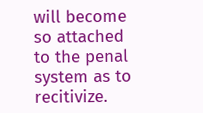will become so attached to the penal system as to recitivize.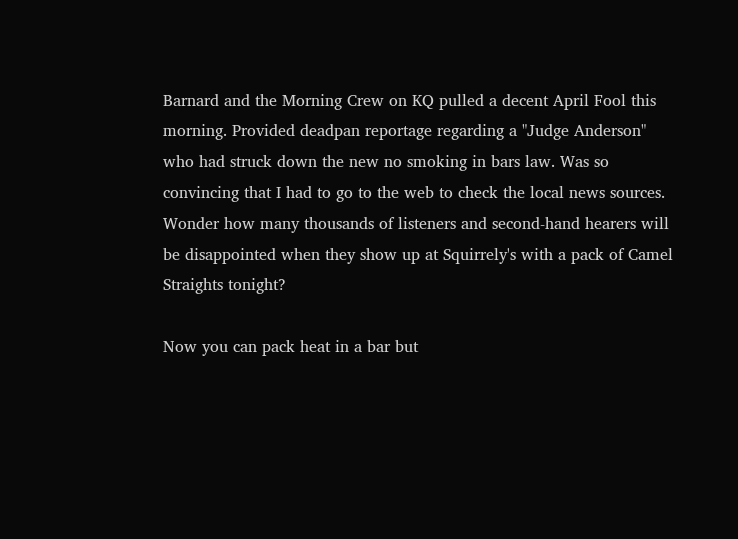Barnard and the Morning Crew on KQ pulled a decent April Fool this morning. Provided deadpan reportage regarding a "Judge Anderson" who had struck down the new no smoking in bars law. Was so convincing that I had to go to the web to check the local news sources. Wonder how many thousands of listeners and second-hand hearers will be disappointed when they show up at Squirrely's with a pack of Camel Straights tonight?

Now you can pack heat in a bar but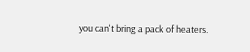you can't bring a pack of heaters.